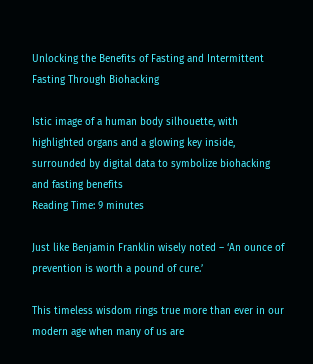Unlocking the Benefits of Fasting and Intermittent Fasting Through Biohacking

Istic image of a human body silhouette, with highlighted organs and a glowing key inside, surrounded by digital data to symbolize biohacking and fasting benefits
Reading Time: 9 minutes

Just like Benjamin Franklin wisely noted – ‘An ounce of prevention is worth a pound of cure.’

This timeless wisdom rings true more than ever in our modern age when many of us are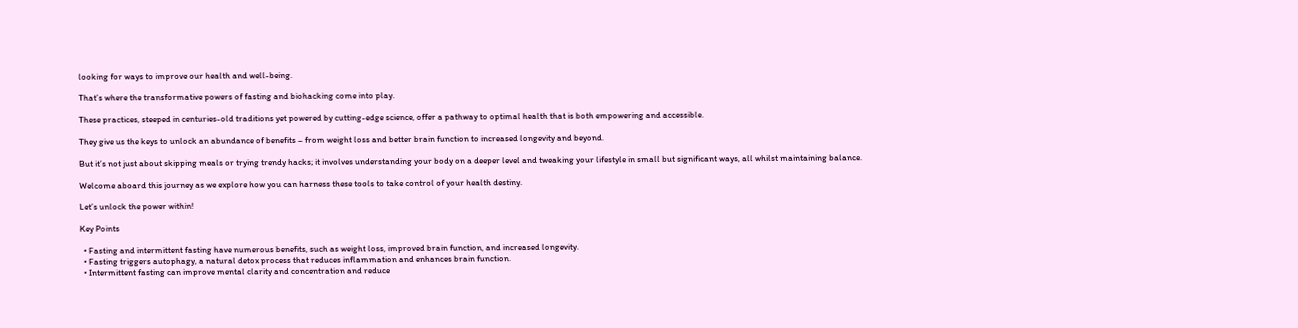looking for ways to improve our health and well-being.

That’s where the transformative powers of fasting and biohacking come into play.

These practices, steeped in centuries-old traditions yet powered by cutting-edge science, offer a pathway to optimal health that is both empowering and accessible.

They give us the keys to unlock an abundance of benefits – from weight loss and better brain function to increased longevity and beyond.

But it’s not just about skipping meals or trying trendy hacks; it involves understanding your body on a deeper level and tweaking your lifestyle in small but significant ways, all whilst maintaining balance.

Welcome aboard this journey as we explore how you can harness these tools to take control of your health destiny.

Let’s unlock the power within!

Key Points

  • Fasting and intermittent fasting have numerous benefits, such as weight loss, improved brain function, and increased longevity.
  • Fasting triggers autophagy, a natural detox process that reduces inflammation and enhances brain function.
  • Intermittent fasting can improve mental clarity and concentration and reduce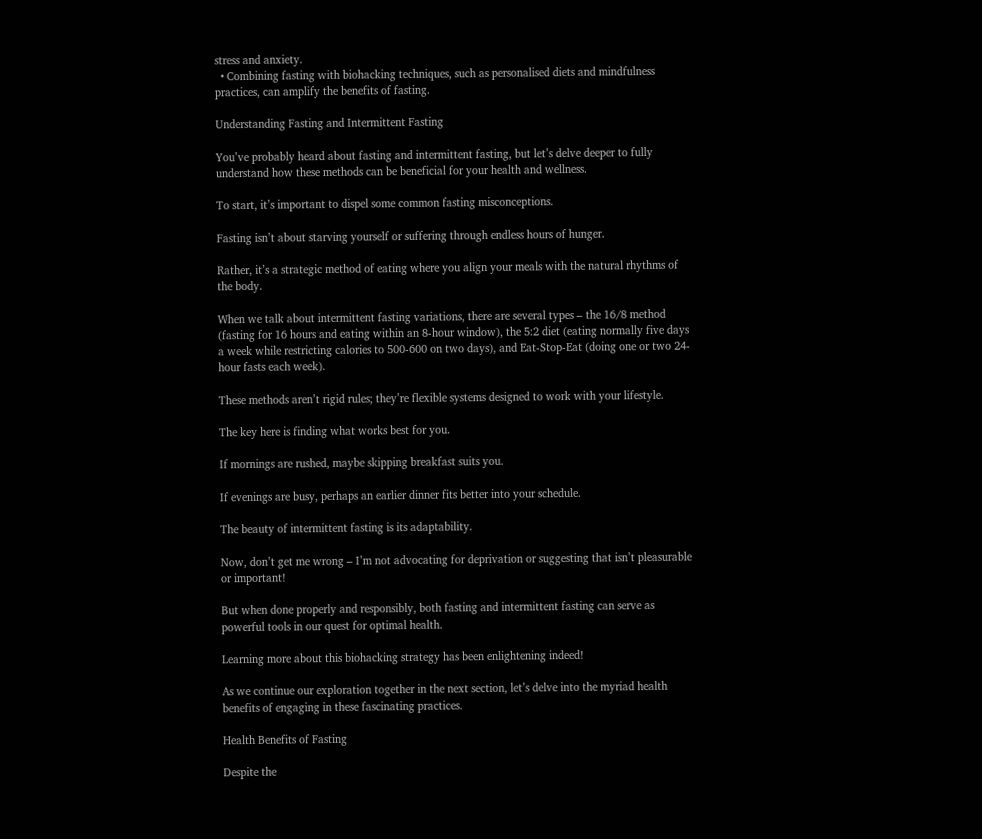stress and anxiety.
  • Combining fasting with biohacking techniques, such as personalised diets and mindfulness practices, can amplify the benefits of fasting.

Understanding Fasting and Intermittent Fasting

You’ve probably heard about fasting and intermittent fasting, but let’s delve deeper to fully understand how these methods can be beneficial for your health and wellness.

To start, it’s important to dispel some common fasting misconceptions.

Fasting isn’t about starving yourself or suffering through endless hours of hunger.

Rather, it’s a strategic method of eating where you align your meals with the natural rhythms of the body.

When we talk about intermittent fasting variations, there are several types – the 16/8 method (fasting for 16 hours and eating within an 8-hour window), the 5:2 diet (eating normally five days a week while restricting calories to 500-600 on two days), and Eat-Stop-Eat (doing one or two 24-hour fasts each week).

These methods aren’t rigid rules; they’re flexible systems designed to work with your lifestyle.

The key here is finding what works best for you.

If mornings are rushed, maybe skipping breakfast suits you.

If evenings are busy, perhaps an earlier dinner fits better into your schedule.

The beauty of intermittent fasting is its adaptability.

Now, don’t get me wrong – I’m not advocating for deprivation or suggesting that isn’t pleasurable or important!

But when done properly and responsibly, both fasting and intermittent fasting can serve as powerful tools in our quest for optimal health.

Learning more about this biohacking strategy has been enlightening indeed!

As we continue our exploration together in the next section, let’s delve into the myriad health benefits of engaging in these fascinating practices.

Health Benefits of Fasting

Despite the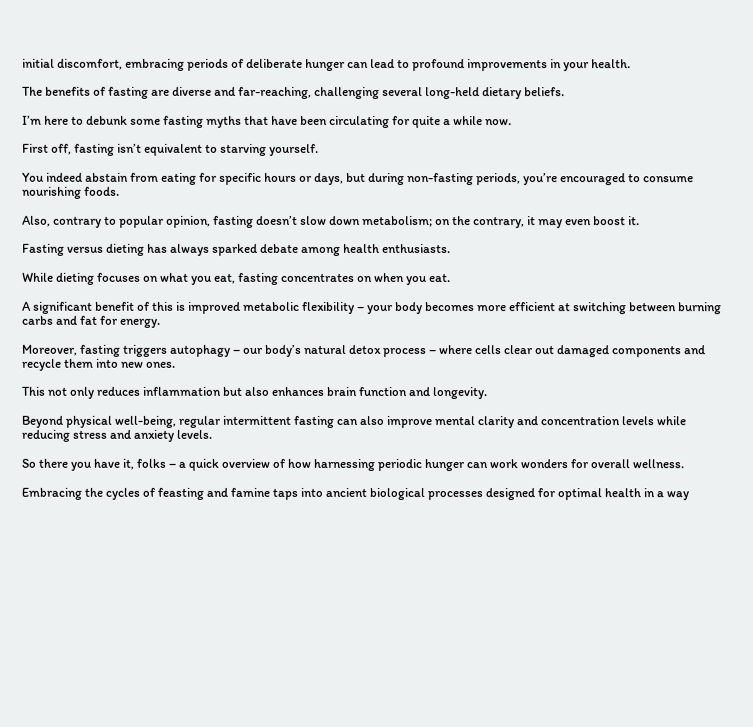initial discomfort, embracing periods of deliberate hunger can lead to profound improvements in your health.

The benefits of fasting are diverse and far-reaching, challenging several long-held dietary beliefs.

I’m here to debunk some fasting myths that have been circulating for quite a while now.

First off, fasting isn’t equivalent to starving yourself.

You indeed abstain from eating for specific hours or days, but during non-fasting periods, you’re encouraged to consume nourishing foods.

Also, contrary to popular opinion, fasting doesn’t slow down metabolism; on the contrary, it may even boost it.

Fasting versus dieting has always sparked debate among health enthusiasts.

While dieting focuses on what you eat, fasting concentrates on when you eat.

A significant benefit of this is improved metabolic flexibility – your body becomes more efficient at switching between burning carbs and fat for energy.

Moreover, fasting triggers autophagy – our body’s natural detox process – where cells clear out damaged components and recycle them into new ones.

This not only reduces inflammation but also enhances brain function and longevity.

Beyond physical well-being, regular intermittent fasting can also improve mental clarity and concentration levels while reducing stress and anxiety levels.

So there you have it, folks – a quick overview of how harnessing periodic hunger can work wonders for overall wellness.

Embracing the cycles of feasting and famine taps into ancient biological processes designed for optimal health in a way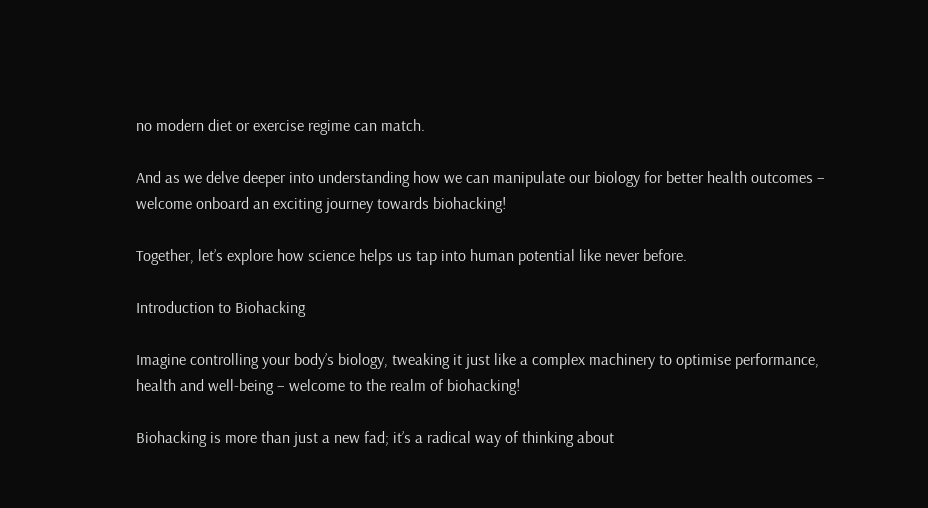no modern diet or exercise regime can match.

And as we delve deeper into understanding how we can manipulate our biology for better health outcomes – welcome onboard an exciting journey towards biohacking!

Together, let’s explore how science helps us tap into human potential like never before.

Introduction to Biohacking

Imagine controlling your body’s biology, tweaking it just like a complex machinery to optimise performance, health and well-being – welcome to the realm of biohacking!

Biohacking is more than just a new fad; it’s a radical way of thinking about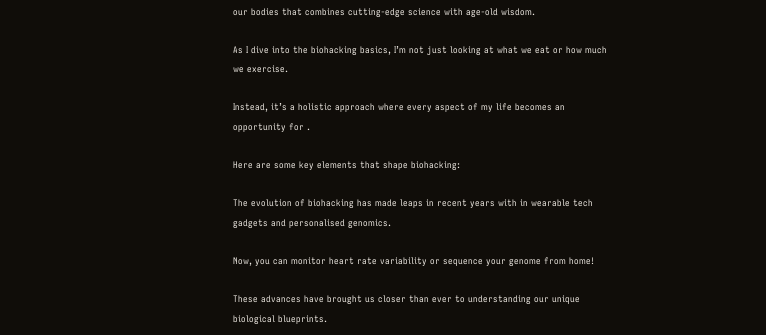our bodies that combines cutting-edge science with age-old wisdom.

As I dive into the biohacking basics, I’m not just looking at what we eat or how much we exercise.

Instead, it’s a holistic approach where every aspect of my life becomes an opportunity for .

Here are some key elements that shape biohacking:

The evolution of biohacking has made leaps in recent years with in wearable tech gadgets and personalised genomics.

Now, you can monitor heart rate variability or sequence your genome from home!

These advances have brought us closer than ever to understanding our unique biological blueprints.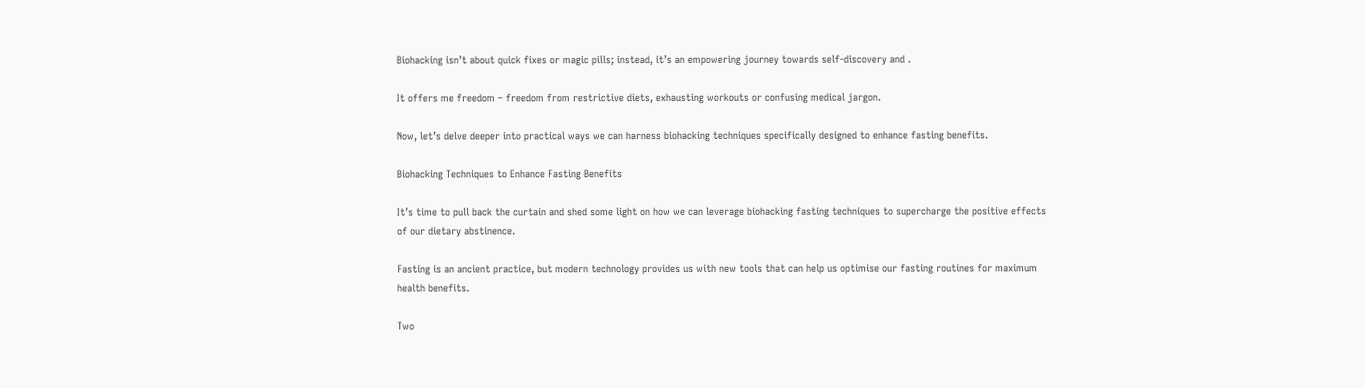Biohacking isn’t about quick fixes or magic pills; instead, it’s an empowering journey towards self-discovery and .

It offers me freedom – freedom from restrictive diets, exhausting workouts or confusing medical jargon.

Now, let’s delve deeper into practical ways we can harness biohacking techniques specifically designed to enhance fasting benefits.

Biohacking Techniques to Enhance Fasting Benefits

It’s time to pull back the curtain and shed some light on how we can leverage biohacking fasting techniques to supercharge the positive effects of our dietary abstinence.

Fasting is an ancient practice, but modern technology provides us with new tools that can help us optimise our fasting routines for maximum health benefits.

Two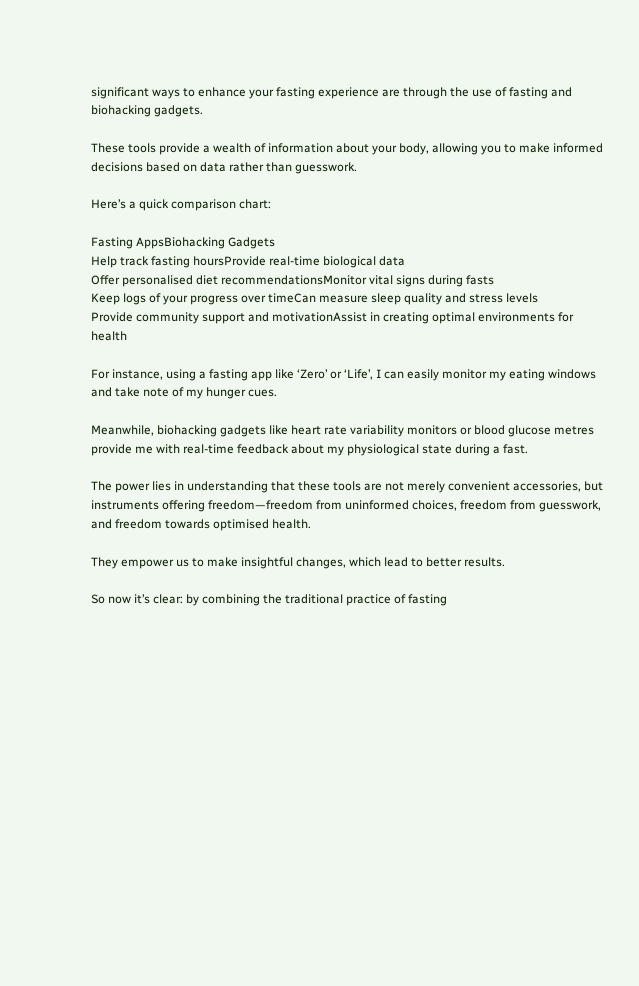significant ways to enhance your fasting experience are through the use of fasting and biohacking gadgets.

These tools provide a wealth of information about your body, allowing you to make informed decisions based on data rather than guesswork.

Here’s a quick comparison chart:

Fasting AppsBiohacking Gadgets
Help track fasting hoursProvide real-time biological data
Offer personalised diet recommendationsMonitor vital signs during fasts
Keep logs of your progress over timeCan measure sleep quality and stress levels
Provide community support and motivationAssist in creating optimal environments for health

For instance, using a fasting app like ‘Zero’ or ‘Life’, I can easily monitor my eating windows and take note of my hunger cues.

Meanwhile, biohacking gadgets like heart rate variability monitors or blood glucose metres provide me with real-time feedback about my physiological state during a fast.

The power lies in understanding that these tools are not merely convenient accessories, but instruments offering freedom—freedom from uninformed choices, freedom from guesswork, and freedom towards optimised health.

They empower us to make insightful changes, which lead to better results.

So now it’s clear: by combining the traditional practice of fasting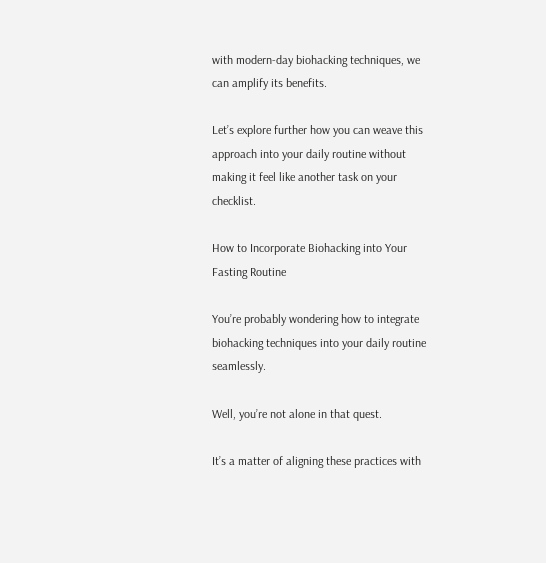with modern-day biohacking techniques, we can amplify its benefits.

Let’s explore further how you can weave this approach into your daily routine without making it feel like another task on your checklist.

How to Incorporate Biohacking into Your Fasting Routine

You’re probably wondering how to integrate biohacking techniques into your daily routine seamlessly.

Well, you’re not alone in that quest.

It’s a matter of aligning these practices with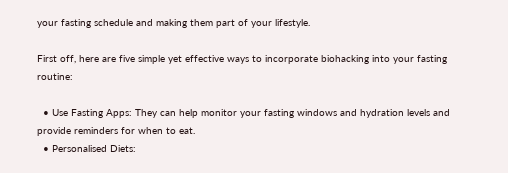your fasting schedule and making them part of your lifestyle.

First off, here are five simple yet effective ways to incorporate biohacking into your fasting routine:

  • Use Fasting Apps: They can help monitor your fasting windows and hydration levels and provide reminders for when to eat.
  • Personalised Diets: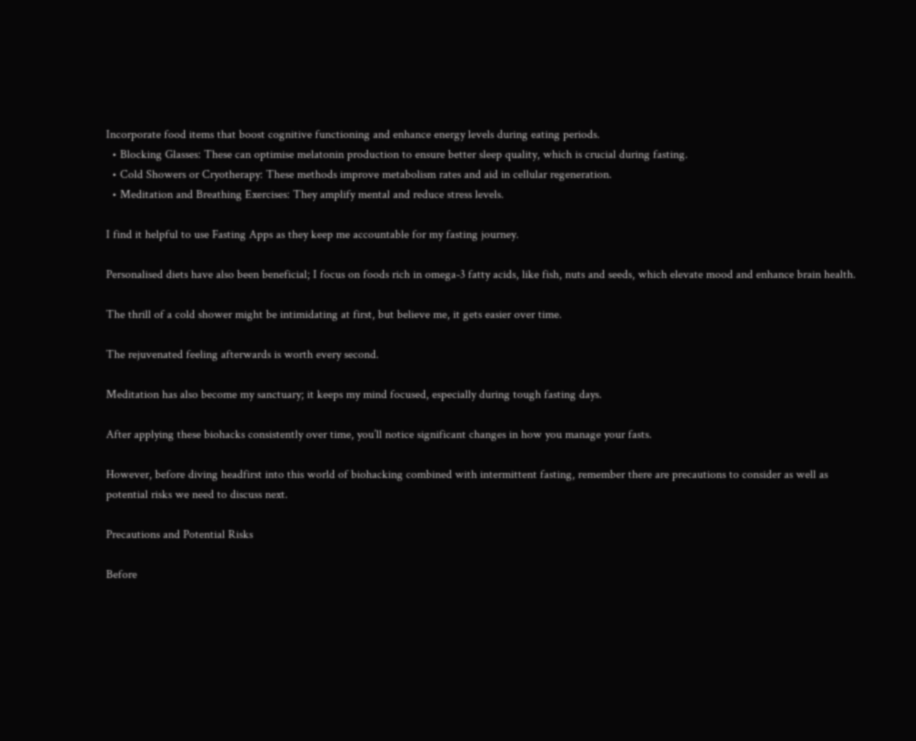Incorporate food items that boost cognitive functioning and enhance energy levels during eating periods.
  • Blocking Glasses: These can optimise melatonin production to ensure better sleep quality, which is crucial during fasting.
  • Cold Showers or Cryotherapy: These methods improve metabolism rates and aid in cellular regeneration.
  • Meditation and Breathing Exercises: They amplify mental and reduce stress levels.

I find it helpful to use Fasting Apps as they keep me accountable for my fasting journey.

Personalised diets have also been beneficial; I focus on foods rich in omega-3 fatty acids, like fish, nuts and seeds, which elevate mood and enhance brain health.

The thrill of a cold shower might be intimidating at first, but believe me, it gets easier over time.

The rejuvenated feeling afterwards is worth every second.

Meditation has also become my sanctuary; it keeps my mind focused, especially during tough fasting days.

After applying these biohacks consistently over time, you’ll notice significant changes in how you manage your fasts.

However, before diving headfirst into this world of biohacking combined with intermittent fasting, remember there are precautions to consider as well as potential risks we need to discuss next.

Precautions and Potential Risks

Before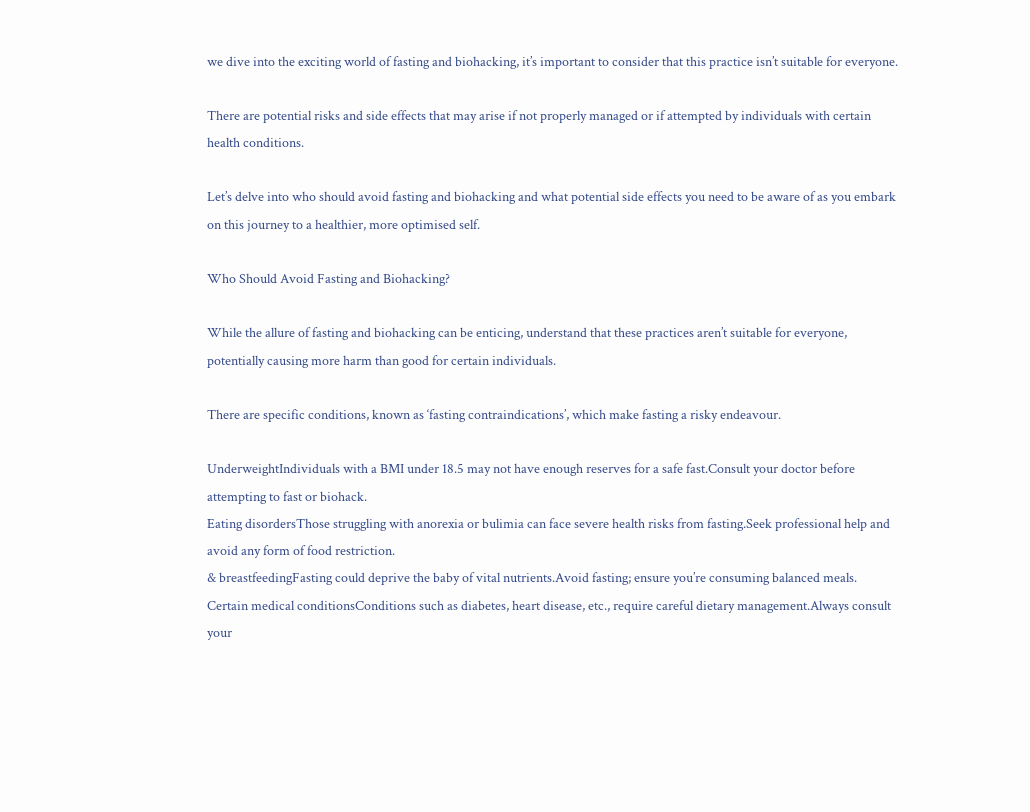we dive into the exciting world of fasting and biohacking, it’s important to consider that this practice isn’t suitable for everyone.

There are potential risks and side effects that may arise if not properly managed or if attempted by individuals with certain health conditions.

Let’s delve into who should avoid fasting and biohacking and what potential side effects you need to be aware of as you embark on this journey to a healthier, more optimised self.

Who Should Avoid Fasting and Biohacking?

While the allure of fasting and biohacking can be enticing, understand that these practices aren’t suitable for everyone, potentially causing more harm than good for certain individuals.

There are specific conditions, known as ‘fasting contraindications’, which make fasting a risky endeavour.

UnderweightIndividuals with a BMI under 18.5 may not have enough reserves for a safe fast.Consult your doctor before attempting to fast or biohack.
Eating disordersThose struggling with anorexia or bulimia can face severe health risks from fasting.Seek professional help and avoid any form of food restriction.
& breastfeedingFasting could deprive the baby of vital nutrients.Avoid fasting; ensure you’re consuming balanced meals.
Certain medical conditionsConditions such as diabetes, heart disease, etc., require careful dietary management.Always consult your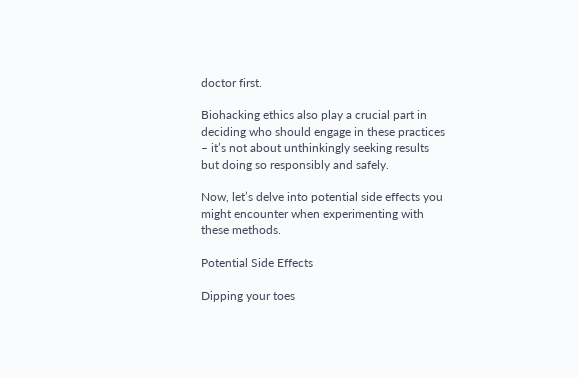doctor first.

Biohacking ethics also play a crucial part in deciding who should engage in these practices – it’s not about unthinkingly seeking results but doing so responsibly and safely.

Now, let’s delve into potential side effects you might encounter when experimenting with these methods.

Potential Side Effects

Dipping your toes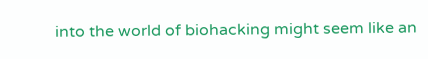into the world of biohacking might seem like an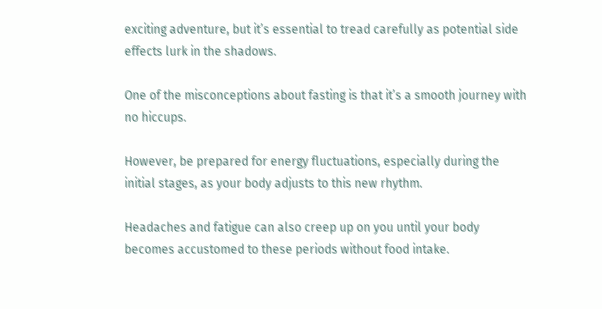exciting adventure, but it’s essential to tread carefully as potential side effects lurk in the shadows.

One of the misconceptions about fasting is that it’s a smooth journey with no hiccups.

However, be prepared for energy fluctuations, especially during the initial stages, as your body adjusts to this new rhythm.

Headaches and fatigue can also creep up on you until your body becomes accustomed to these periods without food intake.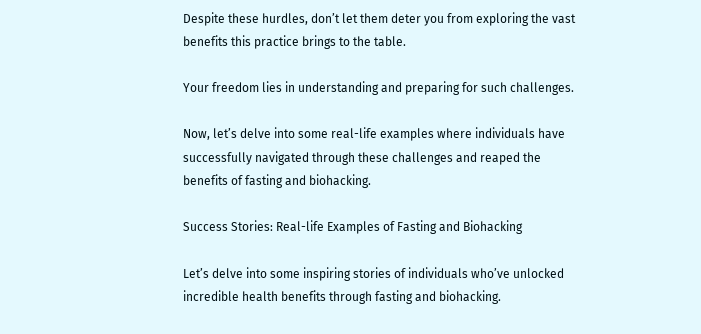Despite these hurdles, don’t let them deter you from exploring the vast benefits this practice brings to the table.

Your freedom lies in understanding and preparing for such challenges.

Now, let’s delve into some real-life examples where individuals have successfully navigated through these challenges and reaped the benefits of fasting and biohacking.

Success Stories: Real-life Examples of Fasting and Biohacking

Let’s delve into some inspiring stories of individuals who’ve unlocked incredible health benefits through fasting and biohacking.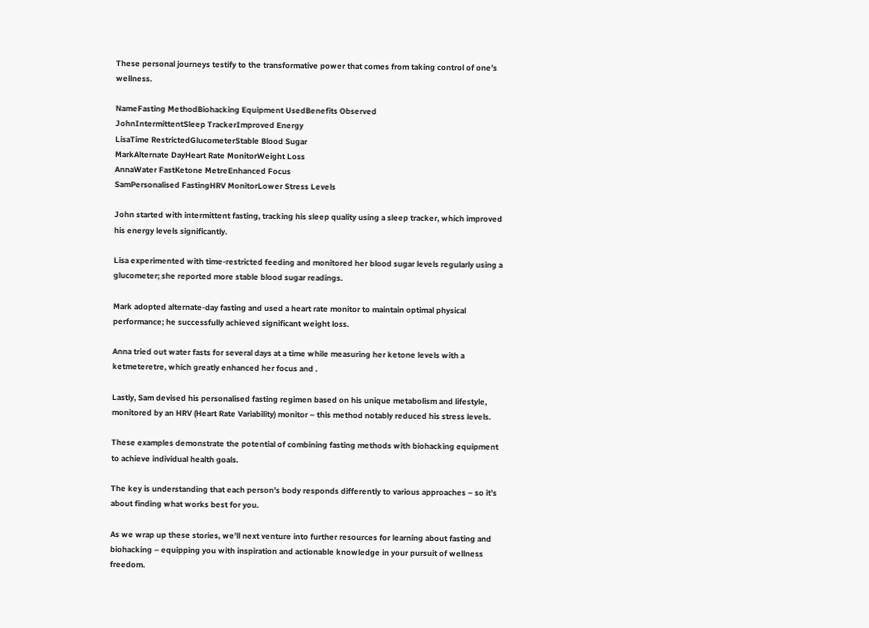These personal journeys testify to the transformative power that comes from taking control of one’s wellness.

NameFasting MethodBiohacking Equipment UsedBenefits Observed
JohnIntermittentSleep TrackerImproved Energy
LisaTime RestrictedGlucometerStable Blood Sugar
MarkAlternate DayHeart Rate MonitorWeight Loss
AnnaWater FastKetone MetreEnhanced Focus
SamPersonalised FastingHRV MonitorLower Stress Levels

John started with intermittent fasting, tracking his sleep quality using a sleep tracker, which improved his energy levels significantly.

Lisa experimented with time-restricted feeding and monitored her blood sugar levels regularly using a glucometer; she reported more stable blood sugar readings.

Mark adopted alternate-day fasting and used a heart rate monitor to maintain optimal physical performance; he successfully achieved significant weight loss.

Anna tried out water fasts for several days at a time while measuring her ketone levels with a ketmeteretre, which greatly enhanced her focus and .

Lastly, Sam devised his personalised fasting regimen based on his unique metabolism and lifestyle, monitored by an HRV (Heart Rate Variability) monitor – this method notably reduced his stress levels.

These examples demonstrate the potential of combining fasting methods with biohacking equipment to achieve individual health goals.

The key is understanding that each person’s body responds differently to various approaches – so it’s about finding what works best for you.

As we wrap up these stories, we’ll next venture into further resources for learning about fasting and biohacking – equipping you with inspiration and actionable knowledge in your pursuit of wellness freedom.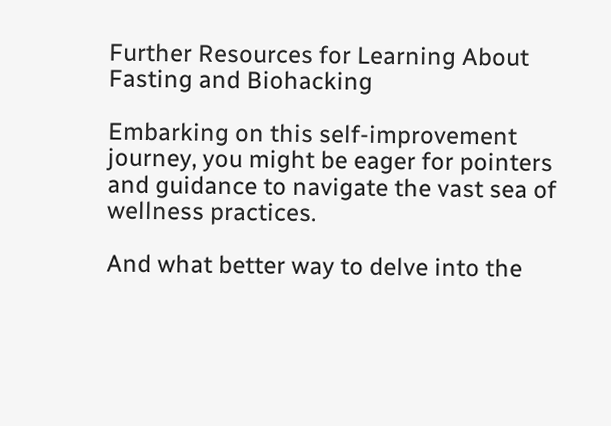Further Resources for Learning About Fasting and Biohacking

Embarking on this self-improvement journey, you might be eager for pointers and guidance to navigate the vast sea of wellness practices.

And what better way to delve into the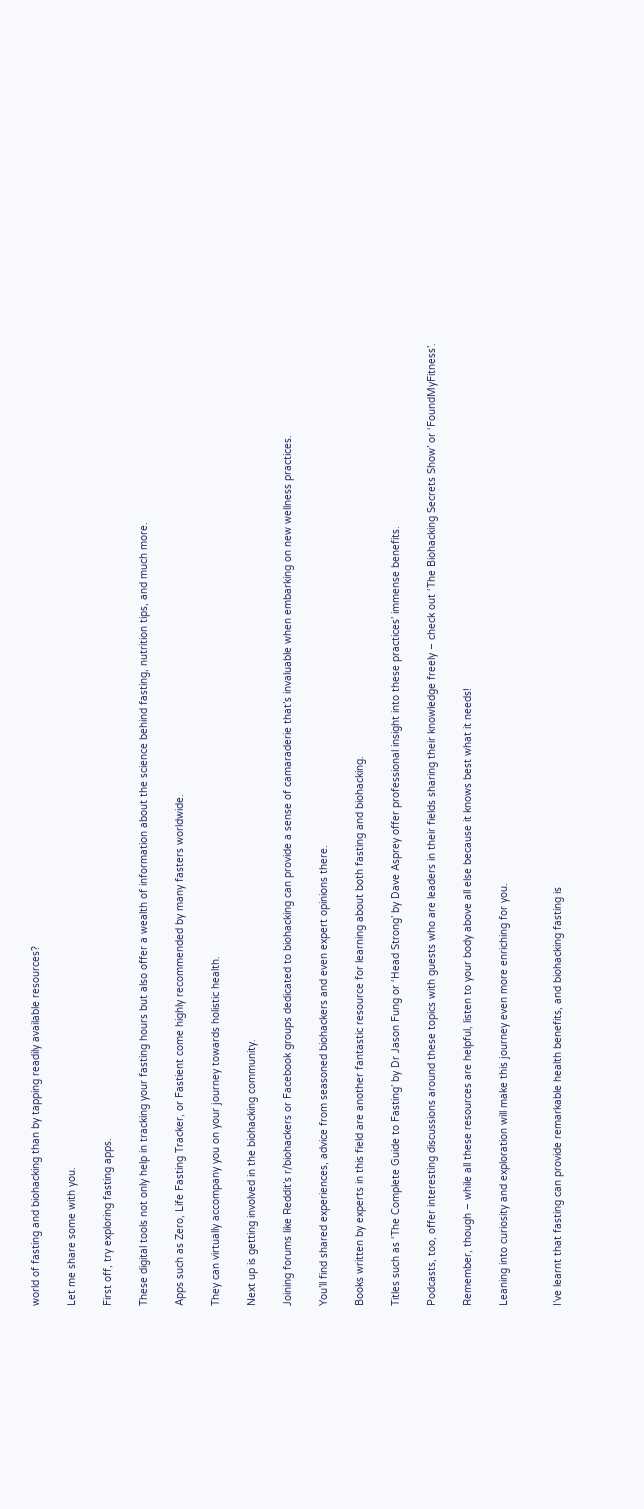world of fasting and biohacking than by tapping readily available resources?

Let me share some with you.

First off, try exploring fasting apps.

These digital tools not only help in tracking your fasting hours but also offer a wealth of information about the science behind fasting, nutrition tips, and much more.

Apps such as Zero, Life Fasting Tracker, or Fastient come highly recommended by many fasters worldwide.

They can virtually accompany you on your journey towards holistic health.

Next up is getting involved in the biohacking community.

Joining forums like Reddit’s r/biohackers or Facebook groups dedicated to biohacking can provide a sense of camaraderie that’s invaluable when embarking on new wellness practices.

You’ll find shared experiences, advice from seasoned biohackers and even expert opinions there.

Books written by experts in this field are another fantastic resource for learning about both fasting and biohacking.

Titles such as ‘The Complete Guide to Fasting’ by Dr Jason Fung or ‘Head Strong’ by Dave Asprey offer professional insight into these practices’ immense benefits.

Podcasts, too, offer interesting discussions around these topics with guests who are leaders in their fields sharing their knowledge freely – check out ‘The Biohacking Secrets Show’ or ‘FoundMyFitness’.

Remember, though – while all these resources are helpful, listen to your body above all else because it knows best what it needs!

Leaning into curiosity and exploration will make this journey even more enriching for you.


I’ve learnt that fasting can provide remarkable health benefits, and biohacking fasting is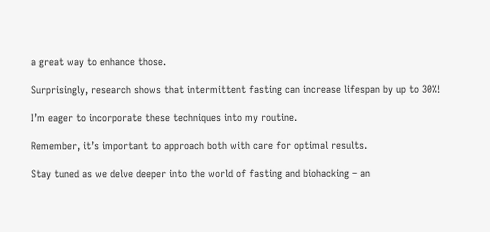a great way to enhance those.

Surprisingly, research shows that intermittent fasting can increase lifespan by up to 30%!

I’m eager to incorporate these techniques into my routine.

Remember, it’s important to approach both with care for optimal results.

Stay tuned as we delve deeper into the world of fasting and biohacking – an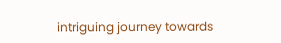intriguing journey towards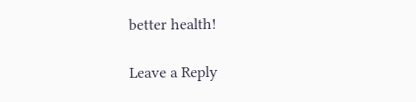better health!

Leave a Reply